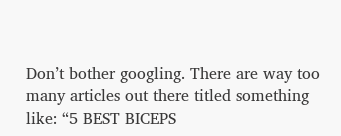Don’t bother googling. There are way too many articles out there titled something like: “5 BEST BICEPS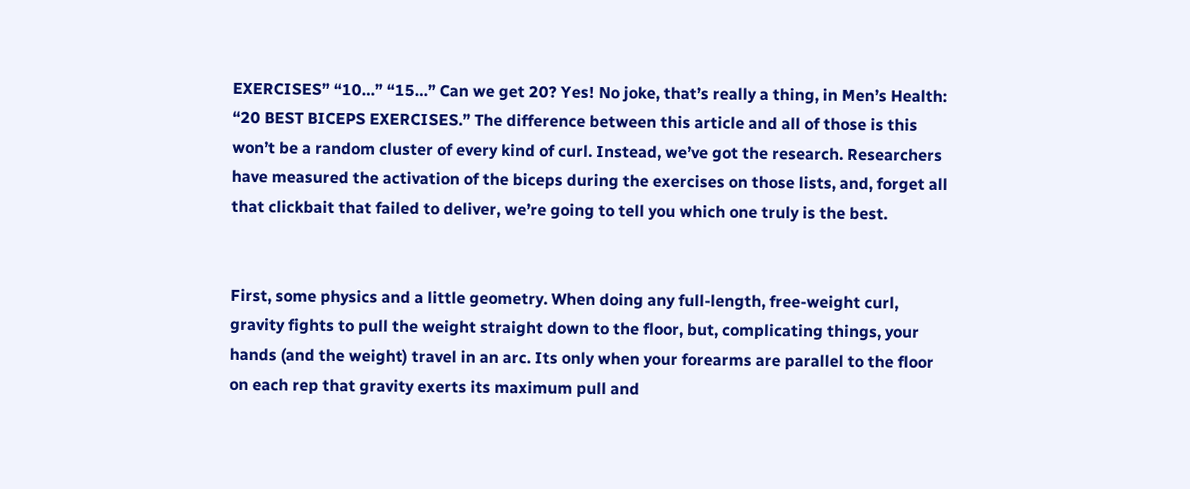EXERCISES” “10…” “15…” Can we get 20? Yes! No joke, that’s really a thing, in Men’s Health: “20 BEST BICEPS EXERCISES.” The difference between this article and all of those is this won’t be a random cluster of every kind of curl. Instead, we’ve got the research. Researchers have measured the activation of the biceps during the exercises on those lists, and, forget all that clickbait that failed to deliver, we’re going to tell you which one truly is the best.


First, some physics and a little geometry. When doing any full-length, free-weight curl, gravity fights to pull the weight straight down to the floor, but, complicating things, your hands (and the weight) travel in an arc. Its only when your forearms are parallel to the floor on each rep that gravity exerts its maximum pull and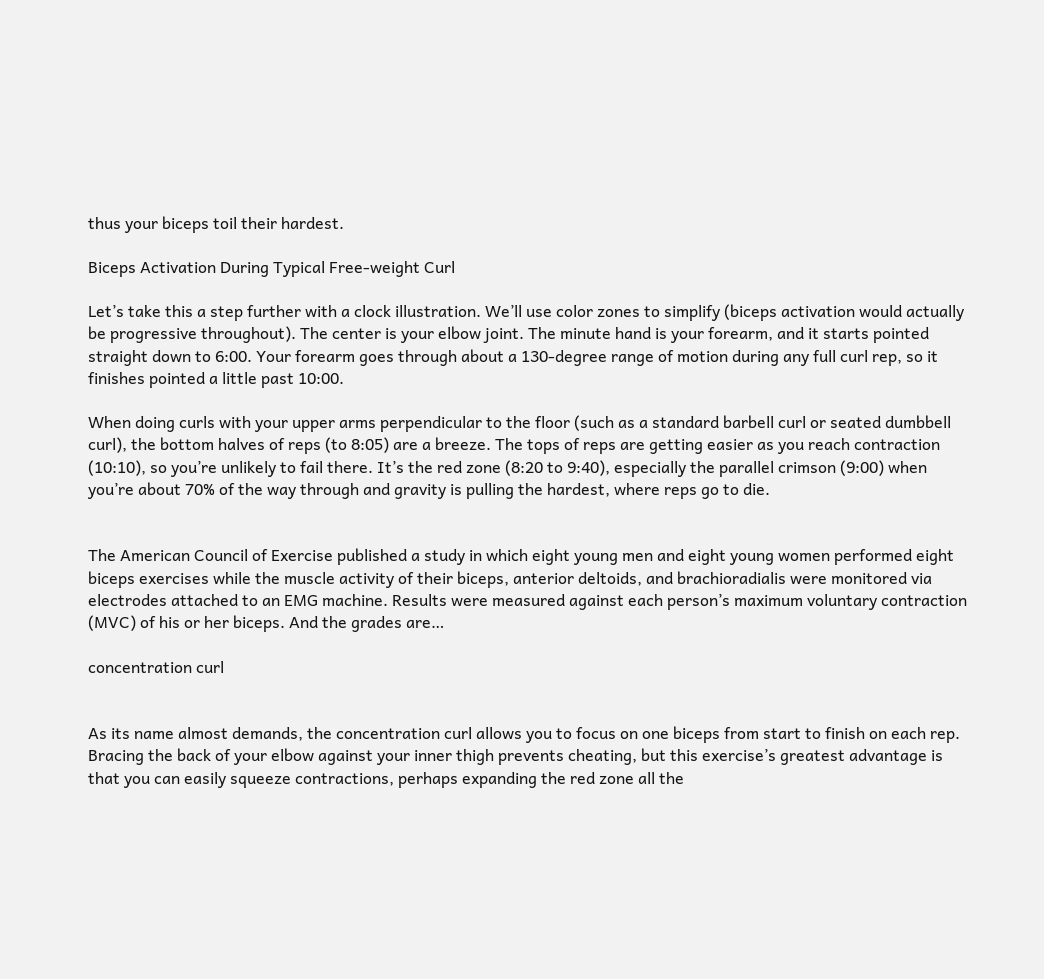thus your biceps toil their hardest.

Biceps Activation During Typical Free-weight Curl

Let’s take this a step further with a clock illustration. We’ll use color zones to simplify (biceps activation would actually be progressive throughout). The center is your elbow joint. The minute hand is your forearm, and it starts pointed straight down to 6:00. Your forearm goes through about a 130-degree range of motion during any full curl rep, so it finishes pointed a little past 10:00.

When doing curls with your upper arms perpendicular to the floor (such as a standard barbell curl or seated dumbbell curl), the bottom halves of reps (to 8:05) are a breeze. The tops of reps are getting easier as you reach contraction (10:10), so you’re unlikely to fail there. It’s the red zone (8:20 to 9:40), especially the parallel crimson (9:00) when you’re about 70% of the way through and gravity is pulling the hardest, where reps go to die.


The American Council of Exercise published a study in which eight young men and eight young women performed eight biceps exercises while the muscle activity of their biceps, anterior deltoids, and brachioradialis were monitored via electrodes attached to an EMG machine. Results were measured against each person’s maximum voluntary contraction (MVC) of his or her biceps. And the grades are…

concentration curl


As its name almost demands, the concentration curl allows you to focus on one biceps from start to finish on each rep. Bracing the back of your elbow against your inner thigh prevents cheating, but this exercise’s greatest advantage is that you can easily squeeze contractions, perhaps expanding the red zone all the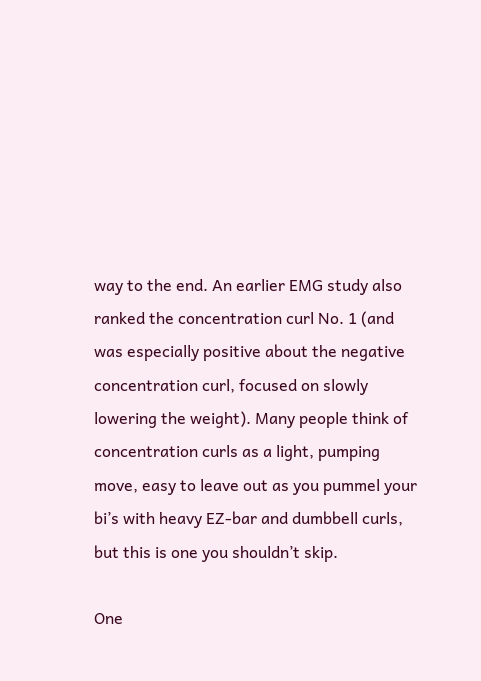way to the end. An earlier EMG study also ranked the concentration curl No. 1 (and was especially positive about the negative concentration curl, focused on slowly lowering the weight). Many people think of concentration curls as a light, pumping move, easy to leave out as you pummel your bi’s with heavy EZ-bar and dumbbell curls, but this is one you shouldn’t skip.

One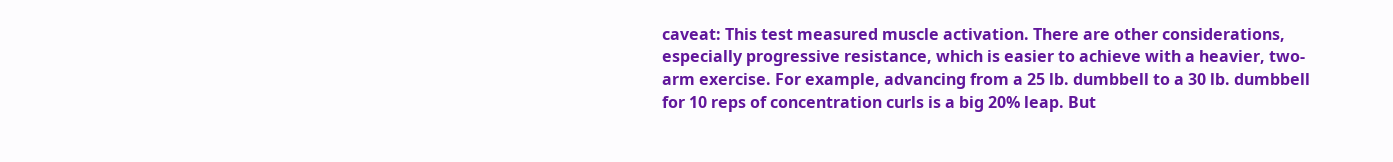caveat: This test measured muscle activation. There are other considerations, especially progressive resistance, which is easier to achieve with a heavier, two-arm exercise. For example, advancing from a 25 lb. dumbbell to a 30 lb. dumbbell for 10 reps of concentration curls is a big 20% leap. But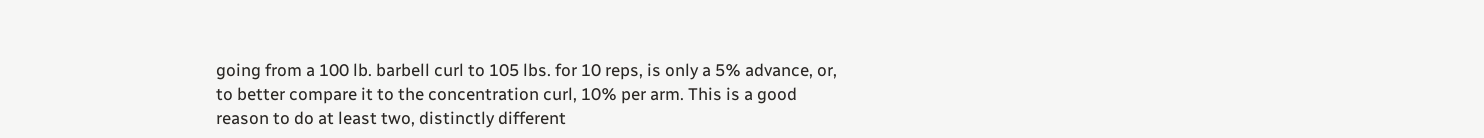going from a 100 lb. barbell curl to 105 lbs. for 10 reps, is only a 5% advance, or, to better compare it to the concentration curl, 10% per arm. This is a good reason to do at least two, distinctly different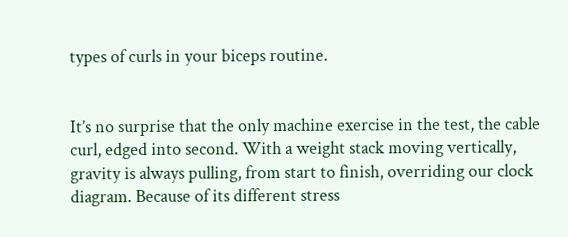types of curls in your biceps routine.


It’s no surprise that the only machine exercise in the test, the cable curl, edged into second. With a weight stack moving vertically, gravity is always pulling, from start to finish, overriding our clock diagram. Because of its different stress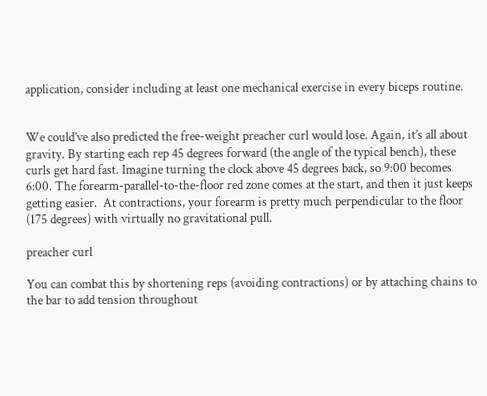application, consider including at least one mechanical exercise in every biceps routine.


We could’ve also predicted the free-weight preacher curl would lose. Again, it’s all about gravity. By starting each rep 45 degrees forward (the angle of the typical bench), these curls get hard fast. Imagine turning the clock above 45 degrees back, so 9:00 becomes 6:00. The forearm-parallel-to-the-floor red zone comes at the start, and then it just keeps getting easier.  At contractions, your forearm is pretty much perpendicular to the floor (175 degrees) with virtually no gravitational pull.

preacher curl

You can combat this by shortening reps (avoiding contractions) or by attaching chains to the bar to add tension throughout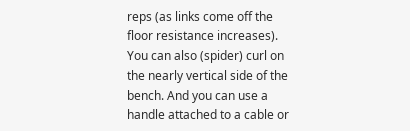reps (as links come off the floor resistance increases). You can also (spider) curl on the nearly vertical side of the bench. And you can use a handle attached to a cable or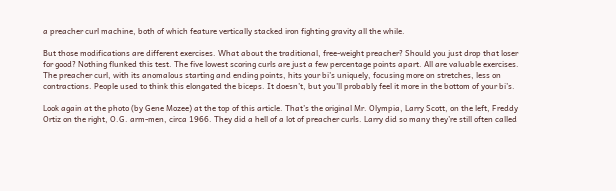a preacher curl machine, both of which feature vertically stacked iron fighting gravity all the while.

But those modifications are different exercises. What about the traditional, free-weight preacher? Should you just drop that loser for good? Nothing flunked this test. The five lowest scoring curls are just a few percentage points apart. All are valuable exercises. The preacher curl, with its anomalous starting and ending points, hits your bi’s uniquely, focusing more on stretches, less on contractions. People used to think this elongated the biceps. It doesn’t, but you’ll probably feel it more in the bottom of your bi’s.

Look again at the photo (by Gene Mozee) at the top of this article. That’s the original Mr. Olympia, Larry Scott, on the left, Freddy Ortiz on the right, O.G. arm-men, circa 1966. They did a hell of a lot of preacher curls. Larry did so many they’re still often called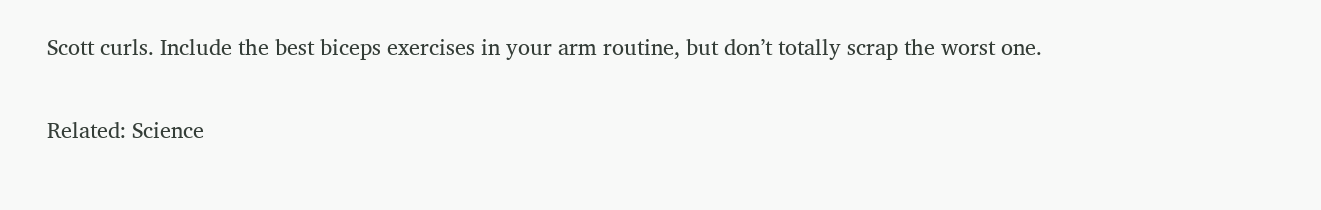Scott curls. Include the best biceps exercises in your arm routine, but don’t totally scrap the worst one.

Related: Science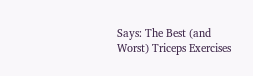Says: The Best (and Worst) Triceps Exercises